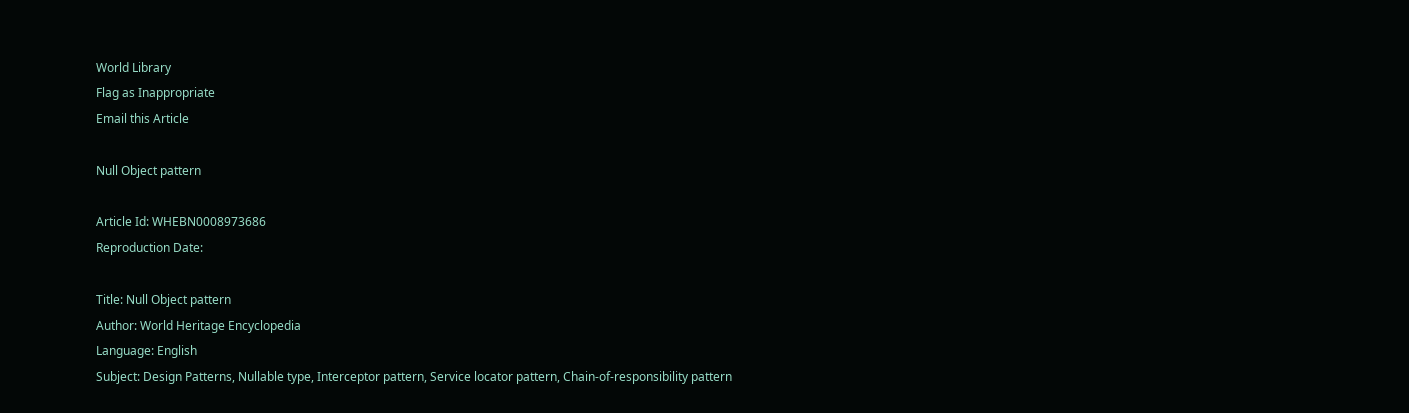World Library
Flag as Inappropriate
Email this Article

Null Object pattern

Article Id: WHEBN0008973686
Reproduction Date:

Title: Null Object pattern
Author: World Heritage Encyclopedia
Language: English
Subject: Design Patterns, Nullable type, Interceptor pattern, Service locator pattern, Chain-of-responsibility pattern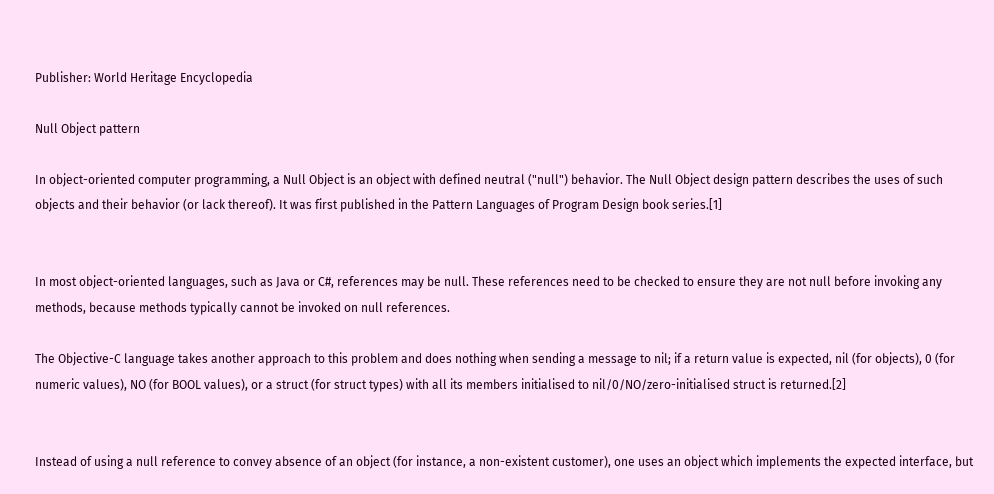Publisher: World Heritage Encyclopedia

Null Object pattern

In object-oriented computer programming, a Null Object is an object with defined neutral ("null") behavior. The Null Object design pattern describes the uses of such objects and their behavior (or lack thereof). It was first published in the Pattern Languages of Program Design book series.[1]


In most object-oriented languages, such as Java or C#, references may be null. These references need to be checked to ensure they are not null before invoking any methods, because methods typically cannot be invoked on null references.

The Objective-C language takes another approach to this problem and does nothing when sending a message to nil; if a return value is expected, nil (for objects), 0 (for numeric values), NO (for BOOL values), or a struct (for struct types) with all its members initialised to nil/0/NO/zero-initialised struct is returned.[2]


Instead of using a null reference to convey absence of an object (for instance, a non-existent customer), one uses an object which implements the expected interface, but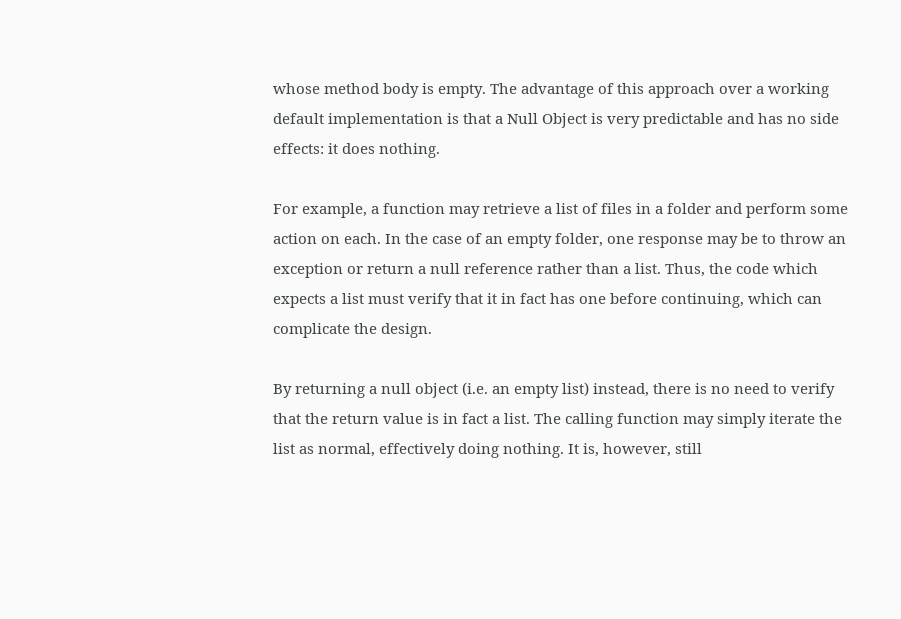whose method body is empty. The advantage of this approach over a working default implementation is that a Null Object is very predictable and has no side effects: it does nothing.

For example, a function may retrieve a list of files in a folder and perform some action on each. In the case of an empty folder, one response may be to throw an exception or return a null reference rather than a list. Thus, the code which expects a list must verify that it in fact has one before continuing, which can complicate the design.

By returning a null object (i.e. an empty list) instead, there is no need to verify that the return value is in fact a list. The calling function may simply iterate the list as normal, effectively doing nothing. It is, however, still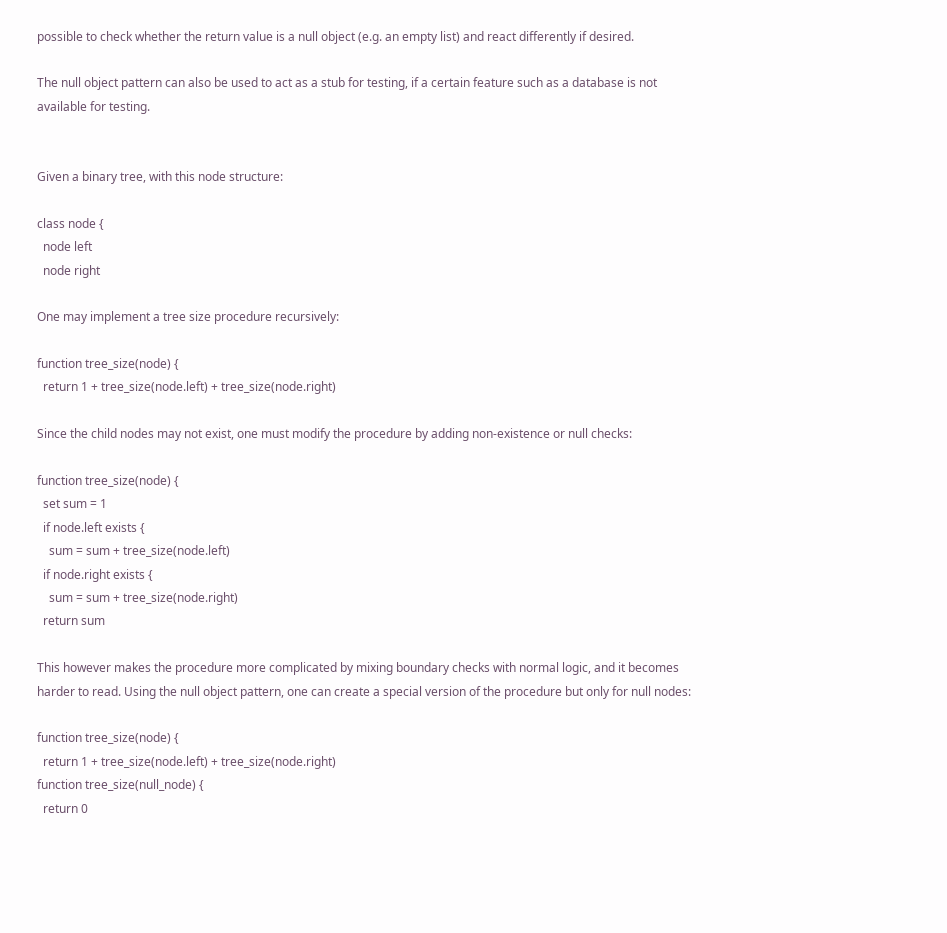possible to check whether the return value is a null object (e.g. an empty list) and react differently if desired.

The null object pattern can also be used to act as a stub for testing, if a certain feature such as a database is not available for testing.


Given a binary tree, with this node structure:

class node {
  node left
  node right

One may implement a tree size procedure recursively:

function tree_size(node) {
  return 1 + tree_size(node.left) + tree_size(node.right)

Since the child nodes may not exist, one must modify the procedure by adding non-existence or null checks:

function tree_size(node) {
  set sum = 1
  if node.left exists {
    sum = sum + tree_size(node.left)
  if node.right exists {
    sum = sum + tree_size(node.right)
  return sum

This however makes the procedure more complicated by mixing boundary checks with normal logic, and it becomes harder to read. Using the null object pattern, one can create a special version of the procedure but only for null nodes:

function tree_size(node) {
  return 1 + tree_size(node.left) + tree_size(node.right)
function tree_size(null_node) {
  return 0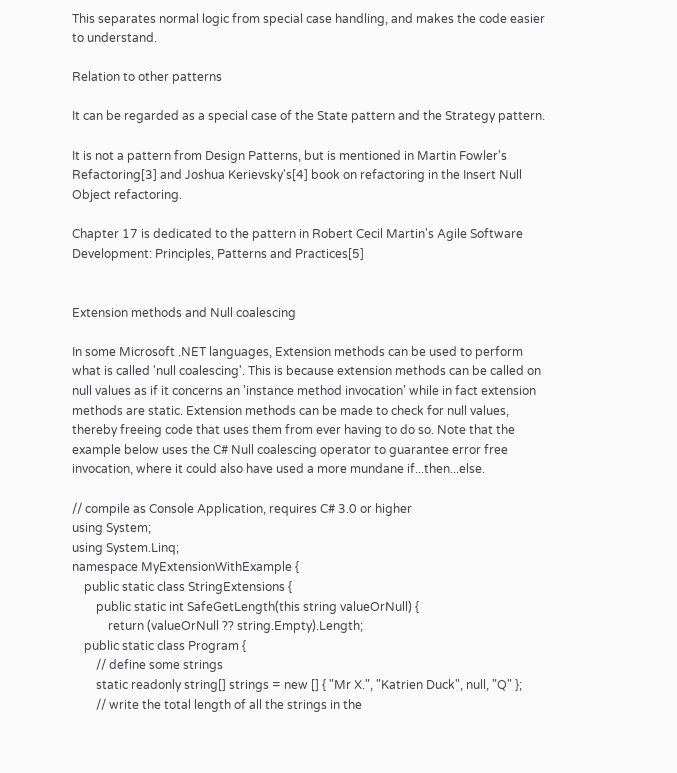This separates normal logic from special case handling, and makes the code easier to understand.

Relation to other patterns

It can be regarded as a special case of the State pattern and the Strategy pattern.

It is not a pattern from Design Patterns, but is mentioned in Martin Fowler's Refactoring[3] and Joshua Kerievsky's[4] book on refactoring in the Insert Null Object refactoring.

Chapter 17 is dedicated to the pattern in Robert Cecil Martin's Agile Software Development: Principles, Patterns and Practices[5]


Extension methods and Null coalescing

In some Microsoft .NET languages, Extension methods can be used to perform what is called 'null coalescing'. This is because extension methods can be called on null values as if it concerns an 'instance method invocation' while in fact extension methods are static. Extension methods can be made to check for null values, thereby freeing code that uses them from ever having to do so. Note that the example below uses the C# Null coalescing operator to guarantee error free invocation, where it could also have used a more mundane if...then...else.

// compile as Console Application, requires C# 3.0 or higher
using System;
using System.Linq;
namespace MyExtensionWithExample {
    public static class StringExtensions {
        public static int SafeGetLength(this string valueOrNull) {
            return (valueOrNull ?? string.Empty).Length;
    public static class Program {
        // define some strings
        static readonly string[] strings = new [] { "Mr X.", "Katrien Duck", null, "Q" };
        // write the total length of all the strings in the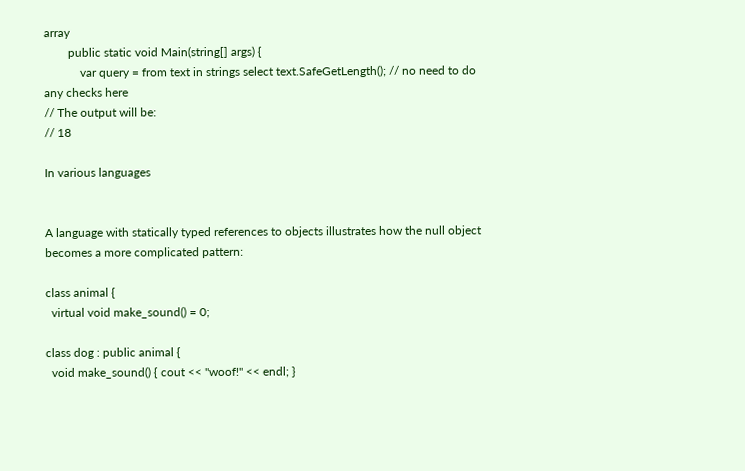array
        public static void Main(string[] args) {
            var query = from text in strings select text.SafeGetLength(); // no need to do any checks here
// The output will be:
// 18

In various languages


A language with statically typed references to objects illustrates how the null object becomes a more complicated pattern:

class animal {
  virtual void make_sound() = 0;

class dog : public animal {
  void make_sound() { cout << "woof!" << endl; }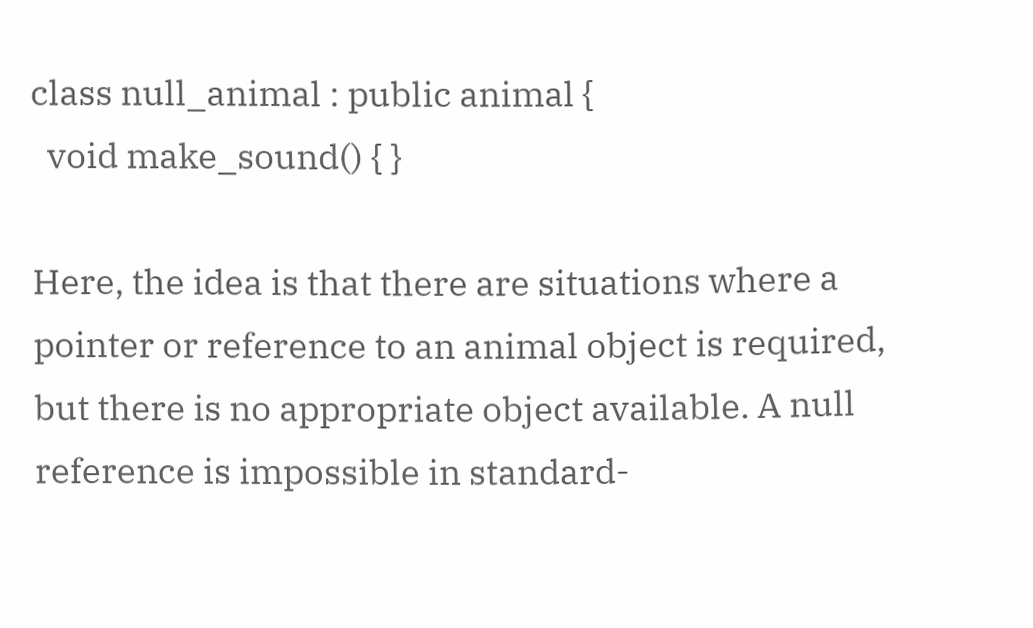class null_animal : public animal {
  void make_sound() { }

Here, the idea is that there are situations where a pointer or reference to an animal object is required, but there is no appropriate object available. A null reference is impossible in standard-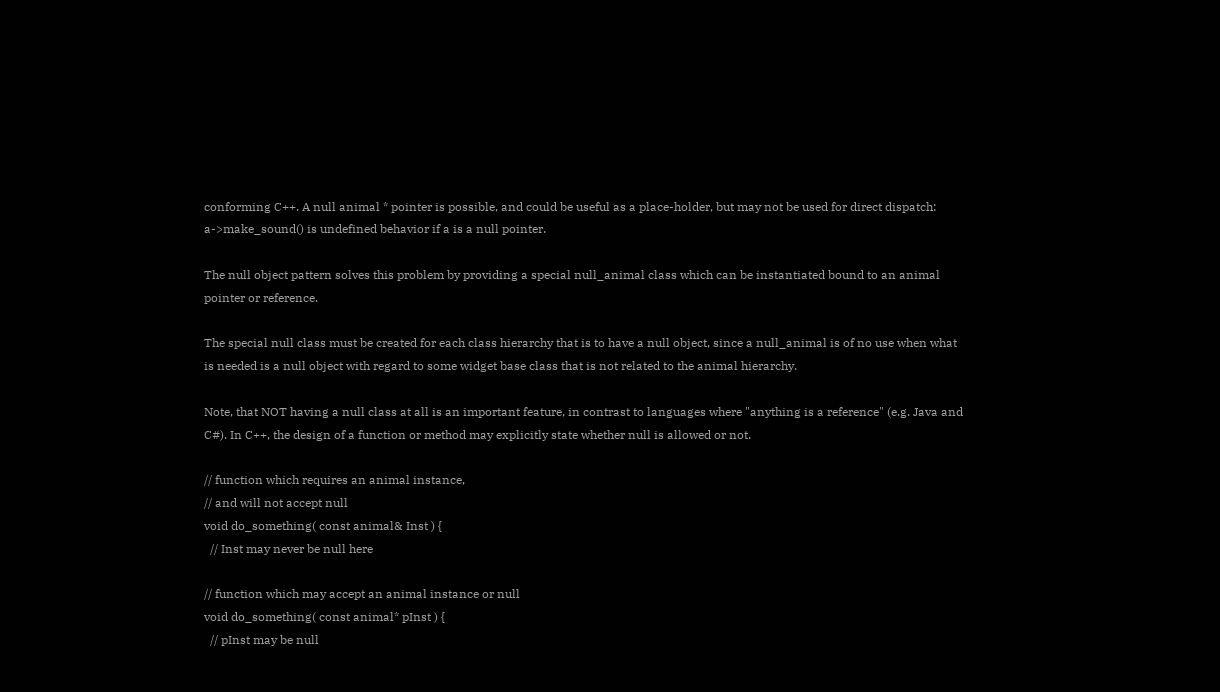conforming C++. A null animal * pointer is possible, and could be useful as a place-holder, but may not be used for direct dispatch: a->make_sound() is undefined behavior if a is a null pointer.

The null object pattern solves this problem by providing a special null_animal class which can be instantiated bound to an animal pointer or reference.

The special null class must be created for each class hierarchy that is to have a null object, since a null_animal is of no use when what is needed is a null object with regard to some widget base class that is not related to the animal hierarchy.

Note, that NOT having a null class at all is an important feature, in contrast to languages where "anything is a reference" (e.g. Java and C#). In C++, the design of a function or method may explicitly state whether null is allowed or not.

// function which requires an animal instance,
// and will not accept null
void do_something( const animal& Inst ) {
  // Inst may never be null here

// function which may accept an animal instance or null
void do_something( const animal* pInst ) {
  // pInst may be null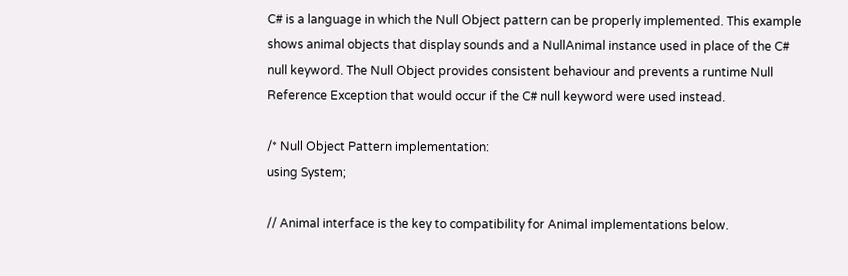C# is a language in which the Null Object pattern can be properly implemented. This example shows animal objects that display sounds and a NullAnimal instance used in place of the C# null keyword. The Null Object provides consistent behaviour and prevents a runtime Null Reference Exception that would occur if the C# null keyword were used instead.

/* Null Object Pattern implementation:
using System;

// Animal interface is the key to compatibility for Animal implementations below.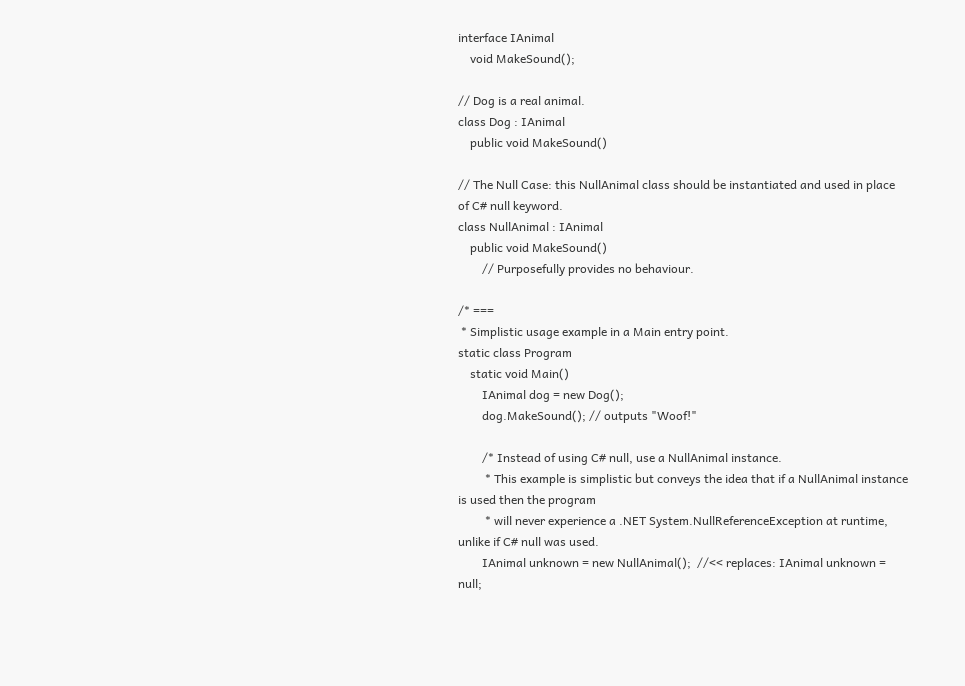interface IAnimal
    void MakeSound();

// Dog is a real animal.
class Dog : IAnimal
    public void MakeSound()

// The Null Case: this NullAnimal class should be instantiated and used in place of C# null keyword.
class NullAnimal : IAnimal
    public void MakeSound()
        // Purposefully provides no behaviour.

/* ===
 * Simplistic usage example in a Main entry point.
static class Program
    static void Main()
        IAnimal dog = new Dog();
        dog.MakeSound(); // outputs "Woof!"

        /* Instead of using C# null, use a NullAnimal instance.
         * This example is simplistic but conveys the idea that if a NullAnimal instance is used then the program
         * will never experience a .NET System.NullReferenceException at runtime, unlike if C# null was used.
        IAnimal unknown = new NullAnimal();  //<< replaces: IAnimal unknown = null;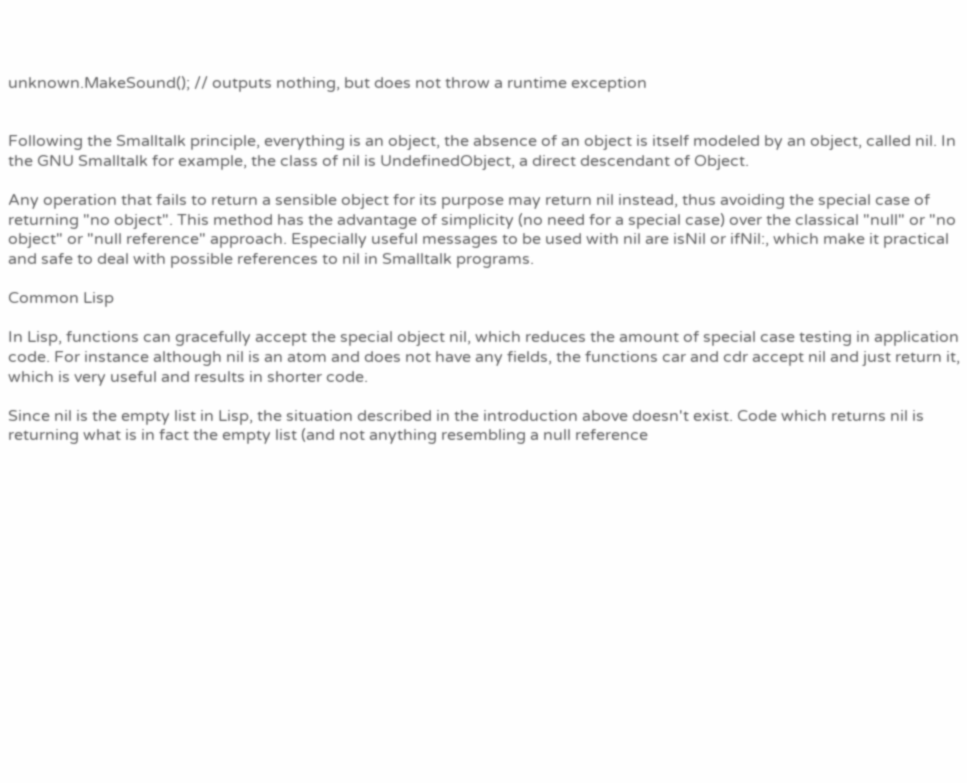unknown.MakeSound(); // outputs nothing, but does not throw a runtime exception


Following the Smalltalk principle, everything is an object, the absence of an object is itself modeled by an object, called nil. In the GNU Smalltalk for example, the class of nil is UndefinedObject, a direct descendant of Object.

Any operation that fails to return a sensible object for its purpose may return nil instead, thus avoiding the special case of returning "no object". This method has the advantage of simplicity (no need for a special case) over the classical "null" or "no object" or "null reference" approach. Especially useful messages to be used with nil are isNil or ifNil:, which make it practical and safe to deal with possible references to nil in Smalltalk programs.

Common Lisp

In Lisp, functions can gracefully accept the special object nil, which reduces the amount of special case testing in application code. For instance although nil is an atom and does not have any fields, the functions car and cdr accept nil and just return it, which is very useful and results in shorter code.

Since nil is the empty list in Lisp, the situation described in the introduction above doesn't exist. Code which returns nil is returning what is in fact the empty list (and not anything resembling a null reference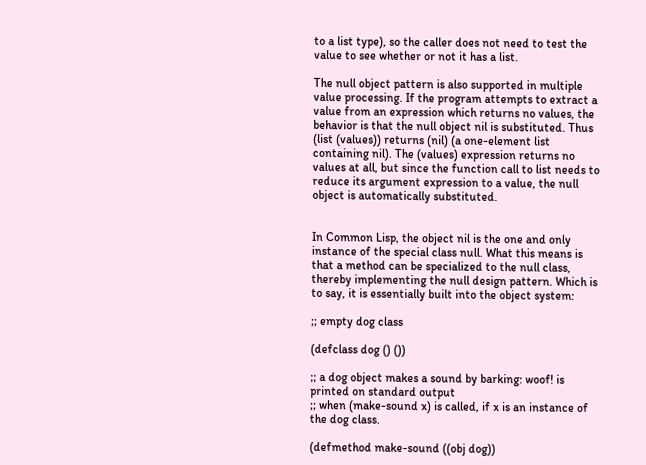to a list type), so the caller does not need to test the value to see whether or not it has a list.

The null object pattern is also supported in multiple value processing. If the program attempts to extract a value from an expression which returns no values, the behavior is that the null object nil is substituted. Thus (list (values)) returns (nil) (a one-element list containing nil). The (values) expression returns no values at all, but since the function call to list needs to reduce its argument expression to a value, the null object is automatically substituted.


In Common Lisp, the object nil is the one and only instance of the special class null. What this means is that a method can be specialized to the null class, thereby implementing the null design pattern. Which is to say, it is essentially built into the object system:

;; empty dog class

(defclass dog () ())

;; a dog object makes a sound by barking: woof! is printed on standard output
;; when (make-sound x) is called, if x is an instance of the dog class.

(defmethod make-sound ((obj dog))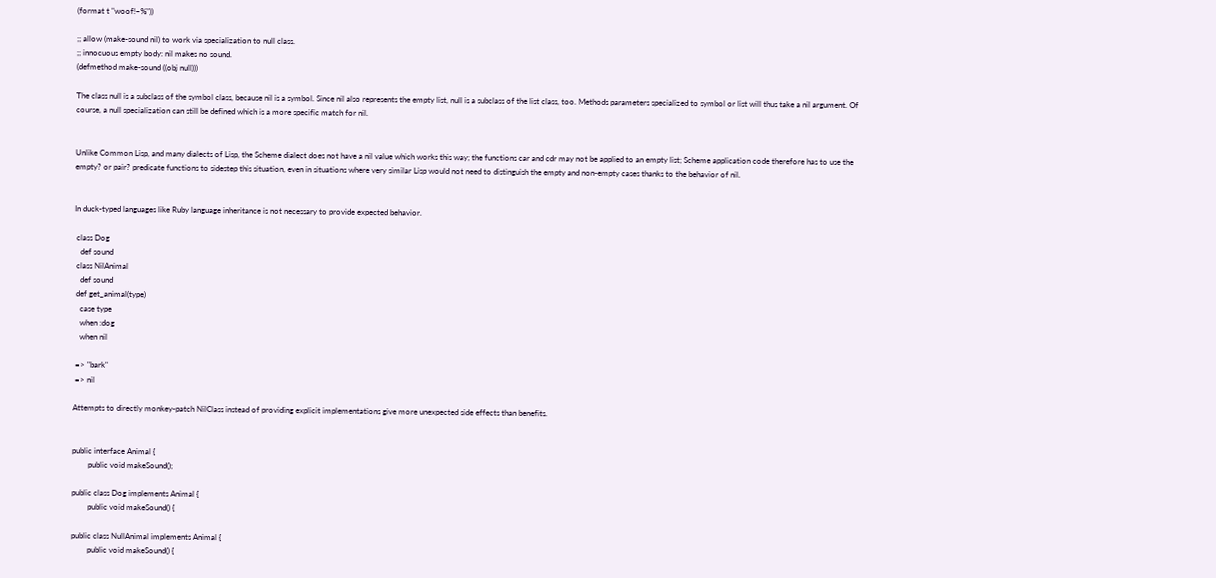(format t "woof!~%"))

;; allow (make-sound nil) to work via specialization to null class.
;; innocuous empty body: nil makes no sound.
(defmethod make-sound ((obj null)))

The class null is a subclass of the symbol class, because nil is a symbol. Since nil also represents the empty list, null is a subclass of the list class, too. Methods parameters specialized to symbol or list will thus take a nil argument. Of course, a null specialization can still be defined which is a more specific match for nil.


Unlike Common Lisp, and many dialects of Lisp, the Scheme dialect does not have a nil value which works this way; the functions car and cdr may not be applied to an empty list; Scheme application code therefore has to use the empty? or pair? predicate functions to sidestep this situation, even in situations where very similar Lisp would not need to distinguish the empty and non-empty cases thanks to the behavior of nil.


In duck-typed languages like Ruby language inheritance is not necessary to provide expected behavior.

 class Dog
   def sound
 class NilAnimal
   def sound
 def get_animal(type)
   case type
   when :dog
   when nil

 => "bark"
 => nil

Attempts to directly monkey-patch NilClass instead of providing explicit implementations give more unexpected side effects than benefits.


public interface Animal {
        public void makeSound();

public class Dog implements Animal {
        public void makeSound() {

public class NullAnimal implements Animal {
        public void makeSound() {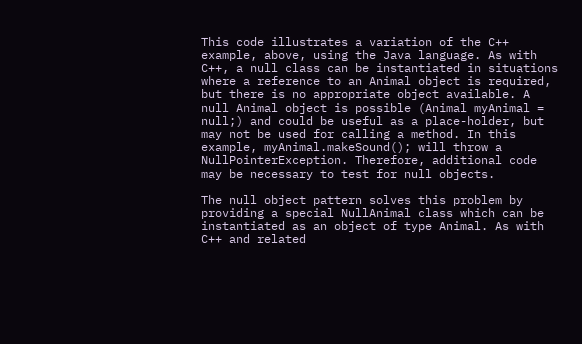This code illustrates a variation of the C++ example, above, using the Java language. As with C++, a null class can be instantiated in situations where a reference to an Animal object is required, but there is no appropriate object available. A null Animal object is possible (Animal myAnimal = null;) and could be useful as a place-holder, but may not be used for calling a method. In this example, myAnimal.makeSound(); will throw a NullPointerException. Therefore, additional code may be necessary to test for null objects.

The null object pattern solves this problem by providing a special NullAnimal class which can be instantiated as an object of type Animal. As with C++ and related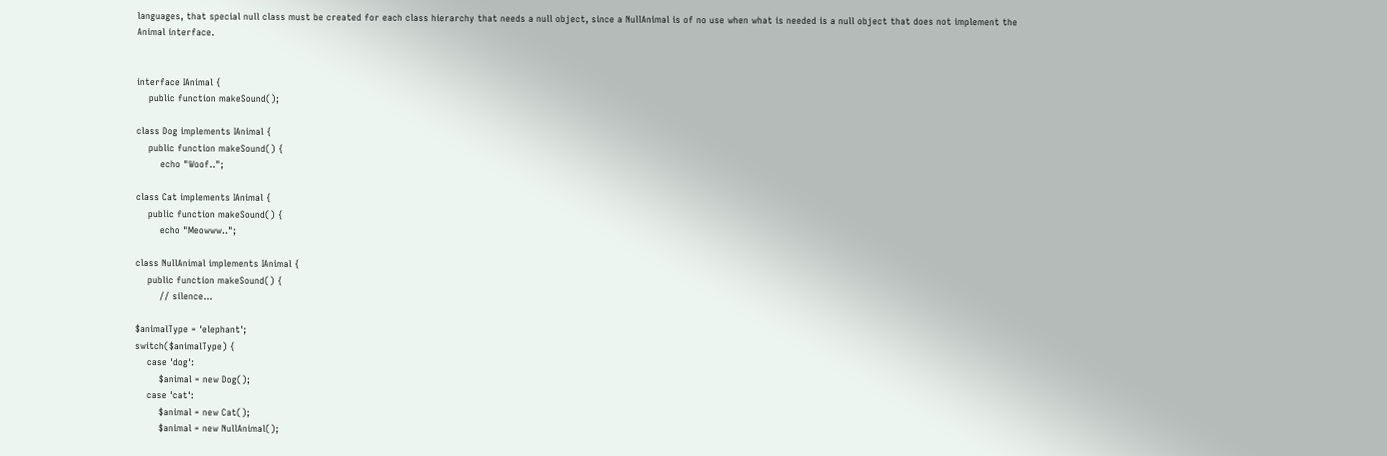languages, that special null class must be created for each class hierarchy that needs a null object, since a NullAnimal is of no use when what is needed is a null object that does not implement the Animal interface.


interface IAnimal {
    public function makeSound();

class Dog implements IAnimal {
    public function makeSound() {
        echo "Woof..";

class Cat implements IAnimal {
    public function makeSound() {
        echo "Meowww..";

class NullAnimal implements IAnimal {
    public function makeSound() {
        // silence...

$animalType = 'elephant';
switch($animalType) {
    case 'dog':
        $animal = new Dog();
    case 'cat':
        $animal = new Cat();
        $animal = new NullAnimal();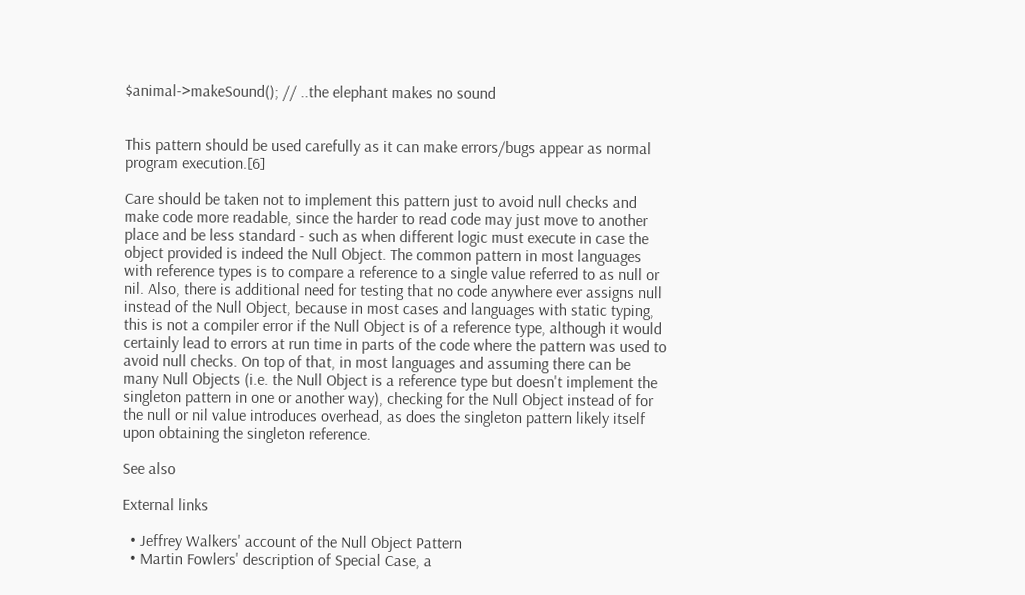$animal->makeSound(); // ..the elephant makes no sound


This pattern should be used carefully as it can make errors/bugs appear as normal program execution.[6]

Care should be taken not to implement this pattern just to avoid null checks and make code more readable, since the harder to read code may just move to another place and be less standard - such as when different logic must execute in case the object provided is indeed the Null Object. The common pattern in most languages with reference types is to compare a reference to a single value referred to as null or nil. Also, there is additional need for testing that no code anywhere ever assigns null instead of the Null Object, because in most cases and languages with static typing, this is not a compiler error if the Null Object is of a reference type, although it would certainly lead to errors at run time in parts of the code where the pattern was used to avoid null checks. On top of that, in most languages and assuming there can be many Null Objects (i.e. the Null Object is a reference type but doesn't implement the singleton pattern in one or another way), checking for the Null Object instead of for the null or nil value introduces overhead, as does the singleton pattern likely itself upon obtaining the singleton reference.

See also

External links

  • Jeffrey Walkers' account of the Null Object Pattern
  • Martin Fowlers' description of Special Case, a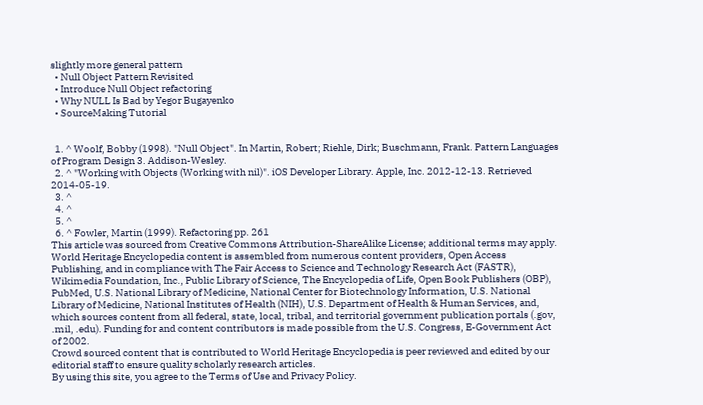slightly more general pattern
  • Null Object Pattern Revisited
  • Introduce Null Object refactoring
  • Why NULL Is Bad by Yegor Bugayenko
  • SourceMaking Tutorial


  1. ^ Woolf, Bobby (1998). "Null Object". In Martin, Robert; Riehle, Dirk; Buschmann, Frank. Pattern Languages of Program Design 3. Addison-Wesley.
  2. ^ "Working with Objects (Working with nil)". iOS Developer Library. Apple, Inc. 2012-12-13. Retrieved 2014-05-19.
  3. ^
  4. ^
  5. ^
  6. ^ Fowler, Martin (1999). Refactoring pp. 261
This article was sourced from Creative Commons Attribution-ShareAlike License; additional terms may apply. World Heritage Encyclopedia content is assembled from numerous content providers, Open Access Publishing, and in compliance with The Fair Access to Science and Technology Research Act (FASTR), Wikimedia Foundation, Inc., Public Library of Science, The Encyclopedia of Life, Open Book Publishers (OBP), PubMed, U.S. National Library of Medicine, National Center for Biotechnology Information, U.S. National Library of Medicine, National Institutes of Health (NIH), U.S. Department of Health & Human Services, and, which sources content from all federal, state, local, tribal, and territorial government publication portals (.gov, .mil, .edu). Funding for and content contributors is made possible from the U.S. Congress, E-Government Act of 2002.
Crowd sourced content that is contributed to World Heritage Encyclopedia is peer reviewed and edited by our editorial staff to ensure quality scholarly research articles.
By using this site, you agree to the Terms of Use and Privacy Policy.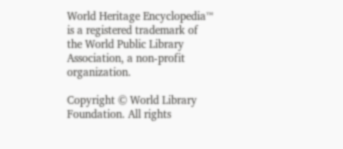World Heritage Encyclopedia™ is a registered trademark of the World Public Library Association, a non-profit organization.

Copyright © World Library Foundation. All rights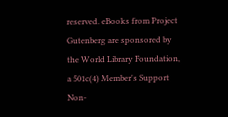reserved. eBooks from Project Gutenberg are sponsored by the World Library Foundation,
a 501c(4) Member's Support Non-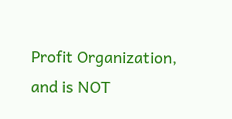Profit Organization, and is NOT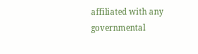affiliated with any governmental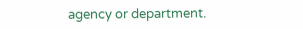agency or department.